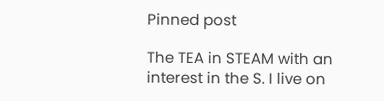Pinned post

The TEA in STEAM with an interest in the S. I live on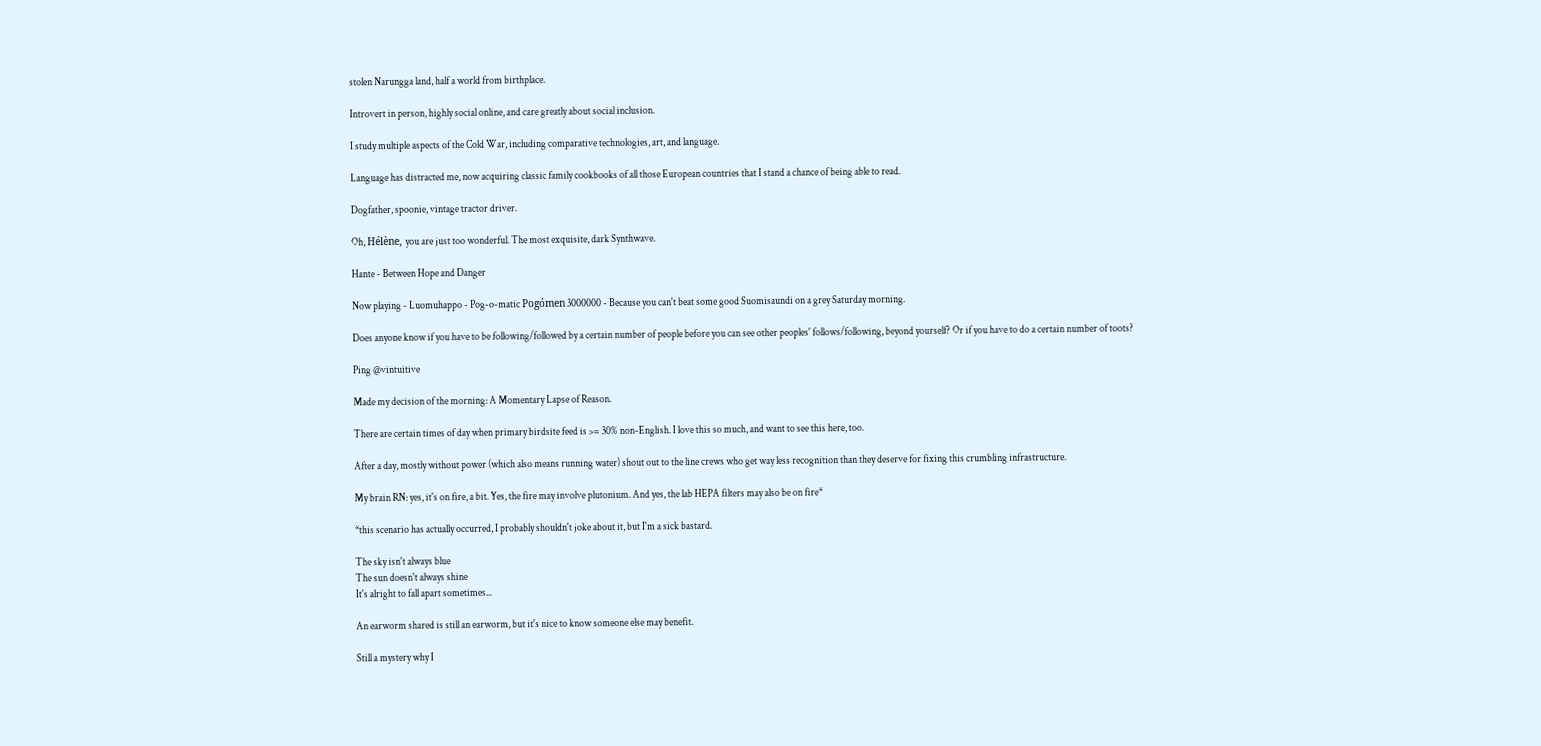stolen Narungga land, half a world from birthplace.

Introvert in person, highly social online, and care greatly about social inclusion.

I study multiple aspects of the Cold War, including comparative technologies, art, and language.

Language has distracted me, now acquiring classic family cookbooks of all those European countries that I stand a chance of being able to read.

Dogfather, spoonie, vintage tractor driver.

Oh, Hélène, you are just too wonderful. The most exquisite, dark Synthwave.

Hante - Between Hope and Danger

Now playing - Luomuhappo - Pog-o-matic Pogómen 3000000 - Because you can't beat some good Suomisaundi on a grey Saturday morning.

Does anyone know if you have to be following/followed by a certain number of people before you can see other peoples' follows/following, beyond yourself? Or if you have to do a certain number of toots?

Ping @vintuitive

Made my decision of the morning: A Momentary Lapse of Reason.

There are certain times of day when primary birdsite feed is >= 30% non-English. I love this so much, and want to see this here, too.

After a day, mostly without power (which also means running water) shout out to the line crews who get way less recognition than they deserve for fixing this crumbling infrastructure.

My brain RN: yes, it's on fire, a bit. Yes, the fire may involve plutonium. And yes, the lab HEPA filters may also be on fire*

*this scenario has actually occurred, I probably shouldn't joke about it, but I'm a sick bastard.

The sky isn't always blue
The sun doesn't always shine
It's alright to fall apart sometimes...

An earworm shared is still an earworm, but it's nice to know someone else may benefit.

Still a mystery why I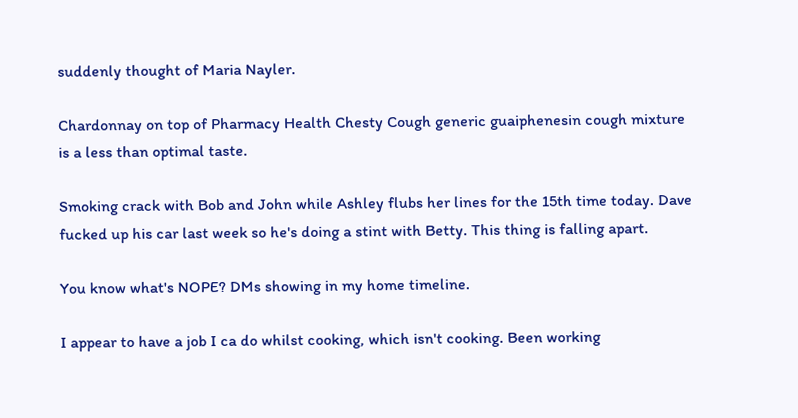suddenly thought of Maria Nayler.

Chardonnay on top of Pharmacy Health Chesty Cough generic guaiphenesin cough mixture is a less than optimal taste.

Smoking crack with Bob and John while Ashley flubs her lines for the 15th time today. Dave fucked up his car last week so he's doing a stint with Betty. This thing is falling apart.

You know what's NOPE? DMs showing in my home timeline.

I appear to have a job I ca do whilst cooking, which isn't cooking. Been working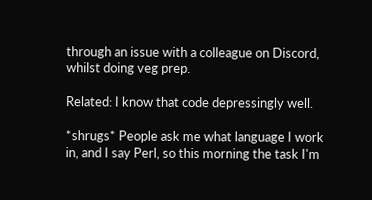through an issue with a colleague on Discord, whilst doing veg prep.

Related: I know that code depressingly well.

*shrugs* People ask me what language I work in, and I say Perl, so this morning the task I'm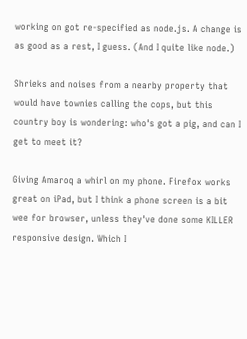working on got re-specified as node.js. A change is as good as a rest, I guess. (And I quite like node.)

Shrieks and noises from a nearby property that would have townies calling the cops, but this country boy is wondering: who's got a pig, and can I get to meet it?

Giving Amaroq a whirl on my phone. Firefox works great on iPad, but I think a phone screen is a bit wee for browser, unless they've done some KILLER responsive design. Which I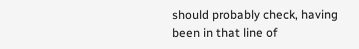should probably check, having been in that line of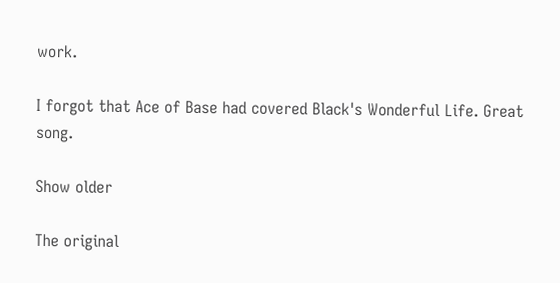work.

I forgot that Ace of Base had covered Black's Wonderful Life. Great song.

Show older

The original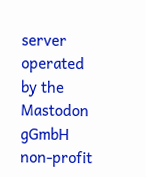server operated by the Mastodon gGmbH non-profit